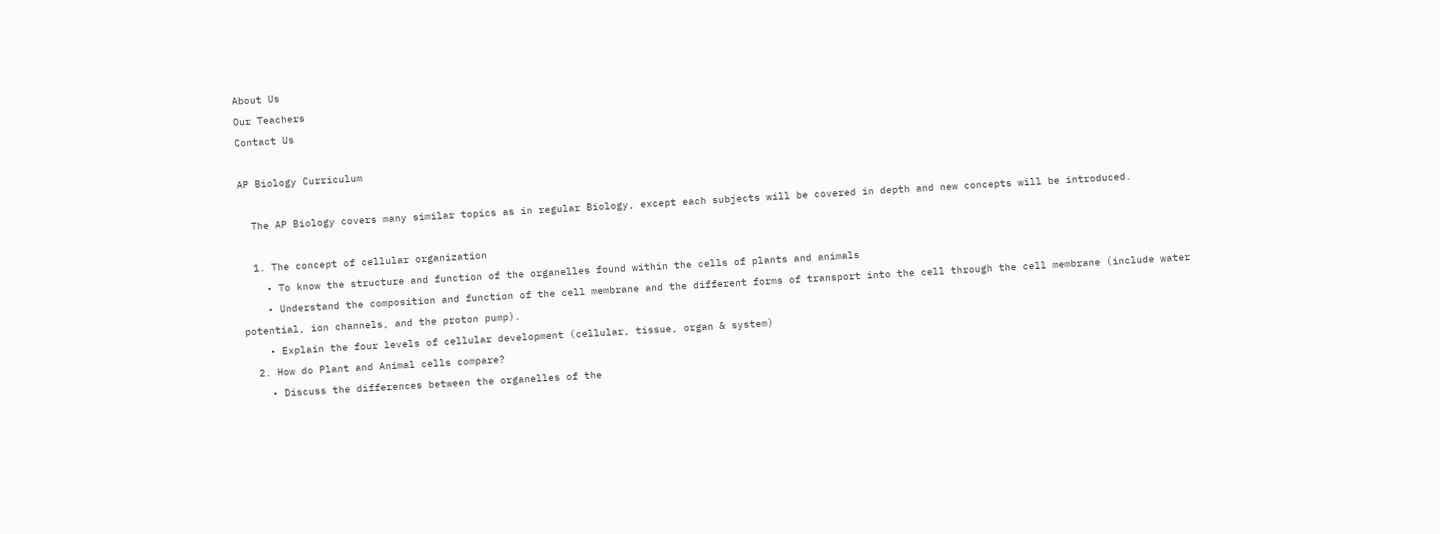About Us
Our Teachers
Contact Us

AP Biology Curriculum

  The AP Biology covers many similar topics as in regular Biology, except each subjects will be covered in depth and new concepts will be introduced.

  1. The concept of cellular organization
    • To know the structure and function of the organelles found within the cells of plants and animals
    • Understand the composition and function of the cell membrane and the different forms of transport into the cell through the cell membrane (include water potential, ion channels, and the proton pump).
    • Explain the four levels of cellular development (cellular, tissue, organ & system)
  2. How do Plant and Animal cells compare?
    • Discuss the differences between the organelles of the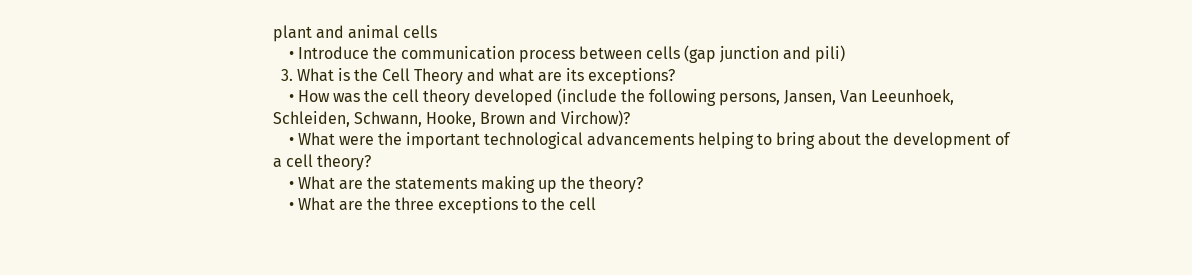plant and animal cells
    • Introduce the communication process between cells (gap junction and pili)
  3. What is the Cell Theory and what are its exceptions?
    • How was the cell theory developed (include the following persons, Jansen, Van Leeunhoek, Schleiden, Schwann, Hooke, Brown and Virchow)?
    • What were the important technological advancements helping to bring about the development of a cell theory?
    • What are the statements making up the theory?
    • What are the three exceptions to the cell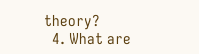theory?
  4. What are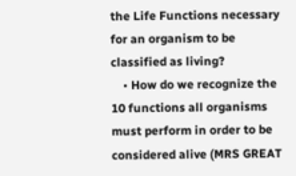the Life Functions necessary for an organism to be classified as living?
    • How do we recognize the 10 functions all organisms must perform in order to be considered alive (MRS GREAT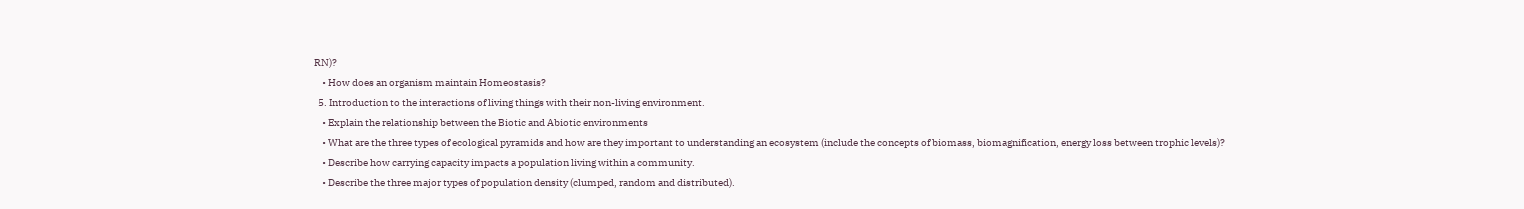RN)?
    • How does an organism maintain Homeostasis?
  5. Introduction to the interactions of living things with their non-living environment.
    • Explain the relationship between the Biotic and Abiotic environments
    • What are the three types of ecological pyramids and how are they important to understanding an ecosystem (include the concepts of biomass, biomagnification, energy loss between trophic levels)?
    • Describe how carrying capacity impacts a population living within a community.
    • Describe the three major types of population density (clumped, random and distributed).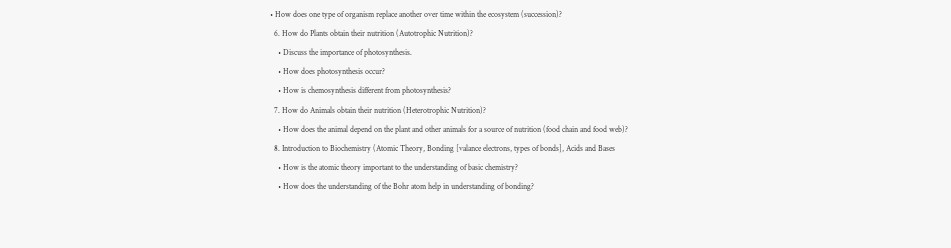• How does one type of organism replace another over time within the ecosystem (succession)?
  6. How do Plants obtain their nutrition (Autotrophic Nutrition)?
    • Discuss the importance of photosynthesis.
    • How does photosynthesis occur?
    • How is chemosynthesis different from photosynthesis?
  7. How do Animals obtain their nutrition (Heterotrophic Nutrition)?
    • How does the animal depend on the plant and other animals for a source of nutrition (food chain and food web)?
  8. Introduction to Biochemistry (Atomic Theory, Bonding [valance electrons, types of bonds], Acids and Bases
    • How is the atomic theory important to the understanding of basic chemistry?
    • How does the understanding of the Bohr atom help in understanding of bonding?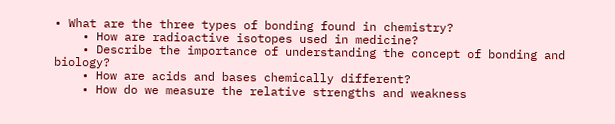• What are the three types of bonding found in chemistry?
    • How are radioactive isotopes used in medicine?
    • Describe the importance of understanding the concept of bonding and biology?
    • How are acids and bases chemically different?
    • How do we measure the relative strengths and weakness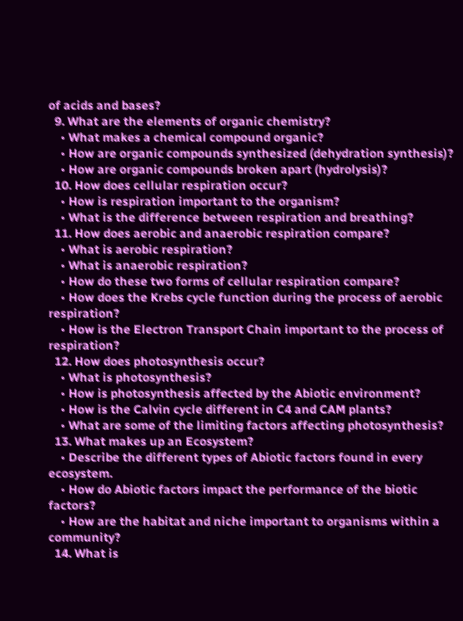of acids and bases?
  9. What are the elements of organic chemistry?
    • What makes a chemical compound organic?
    • How are organic compounds synthesized (dehydration synthesis)?
    • How are organic compounds broken apart (hydrolysis)?
  10. How does cellular respiration occur?
    • How is respiration important to the organism?
    • What is the difference between respiration and breathing?
  11. How does aerobic and anaerobic respiration compare?
    • What is aerobic respiration?
    • What is anaerobic respiration?
    • How do these two forms of cellular respiration compare?
    • How does the Krebs cycle function during the process of aerobic respiration?
    • How is the Electron Transport Chain important to the process of respiration?
  12. How does photosynthesis occur?
    • What is photosynthesis?
    • How is photosynthesis affected by the Abiotic environment?
    • How is the Calvin cycle different in C4 and CAM plants?
    • What are some of the limiting factors affecting photosynthesis?
  13. What makes up an Ecosystem?
    • Describe the different types of Abiotic factors found in every ecosystem.
    • How do Abiotic factors impact the performance of the biotic factors?
    • How are the habitat and niche important to organisms within a community?
  14. What is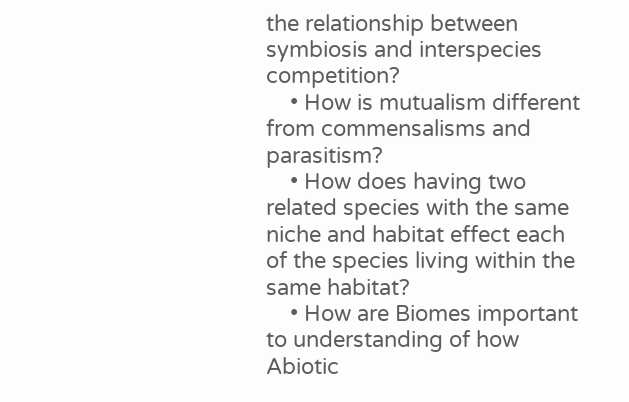the relationship between symbiosis and interspecies competition?
    • How is mutualism different from commensalisms and parasitism?
    • How does having two related species with the same niche and habitat effect each of the species living within the same habitat?
    • How are Biomes important to understanding of how Abiotic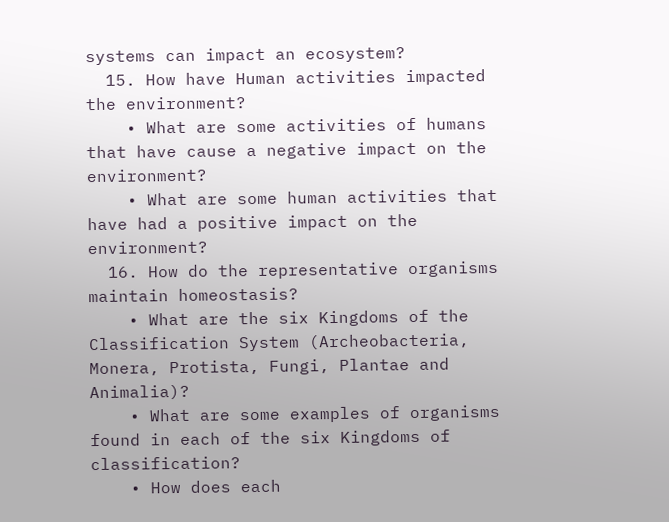systems can impact an ecosystem?
  15. How have Human activities impacted the environment?
    • What are some activities of humans that have cause a negative impact on the environment?
    • What are some human activities that have had a positive impact on the environment?
  16. How do the representative organisms maintain homeostasis?
    • What are the six Kingdoms of the Classification System (Archeobacteria, Monera, Protista, Fungi, Plantae and Animalia)?
    • What are some examples of organisms found in each of the six Kingdoms of classification?
    • How does each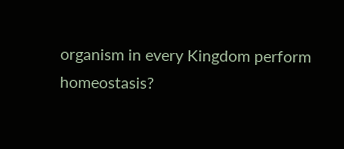organism in every Kingdom perform homeostasis?